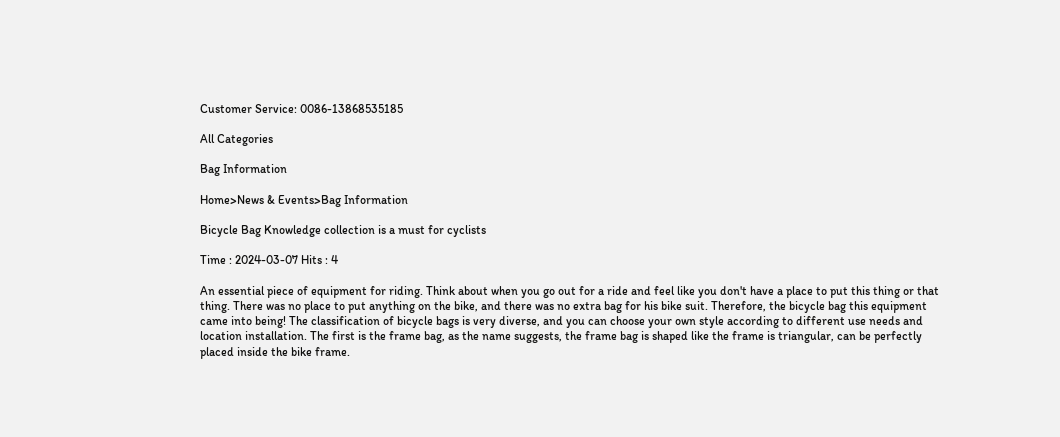Customer Service: 0086-13868535185

All Categories

Bag Information

Home>News & Events>Bag Information

Bicycle Bag Knowledge collection is a must for cyclists

Time : 2024-03-07 Hits : 4

An essential piece of equipment for riding. Think about when you go out for a ride and feel like you don't have a place to put this thing or that thing. There was no place to put anything on the bike, and there was no extra bag for his bike suit. Therefore, the bicycle bag this equipment came into being! The classification of bicycle bags is very diverse, and you can choose your own style according to different use needs and location installation. The first is the frame bag, as the name suggests, the frame bag is shaped like the frame is triangular, can be perfectly placed inside the bike frame.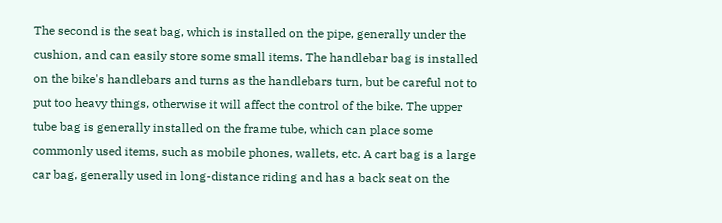The second is the seat bag, which is installed on the pipe, generally under the cushion, and can easily store some small items. The handlebar bag is installed on the bike's handlebars and turns as the handlebars turn, but be careful not to put too heavy things, otherwise it will affect the control of the bike. The upper tube bag is generally installed on the frame tube, which can place some commonly used items, such as mobile phones, wallets, etc. A cart bag is a large car bag, generally used in long-distance riding and has a back seat on the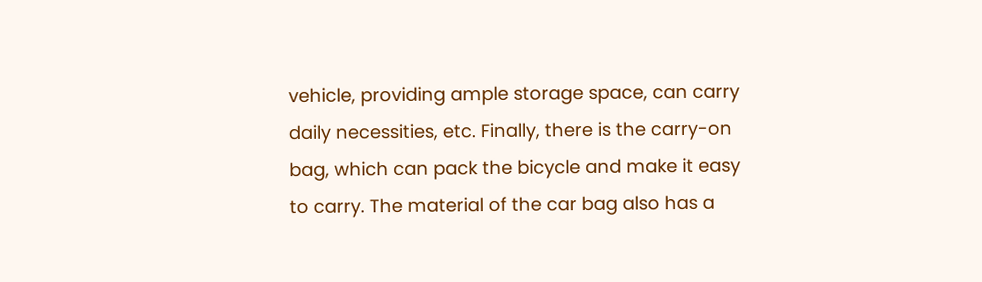vehicle, providing ample storage space, can carry daily necessities, etc. Finally, there is the carry-on bag, which can pack the bicycle and make it easy to carry. The material of the car bag also has a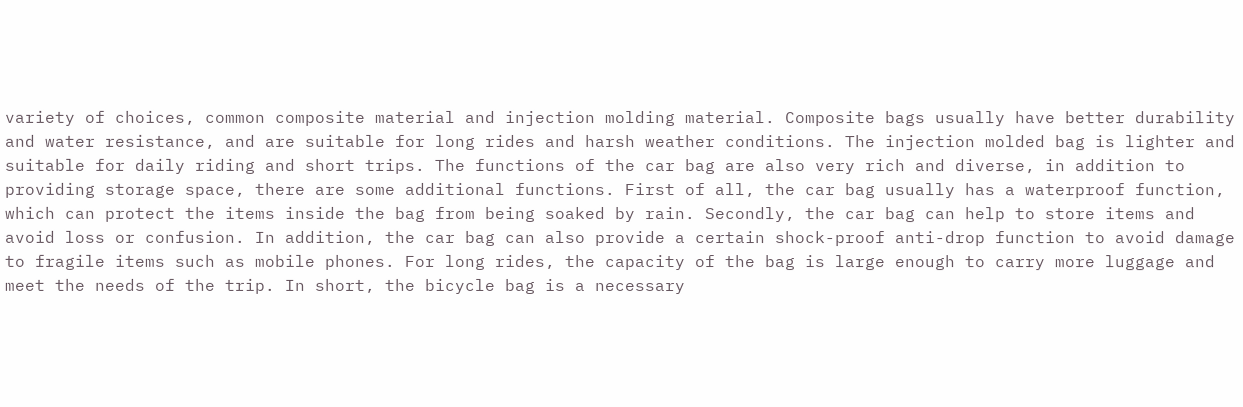variety of choices, common composite material and injection molding material. Composite bags usually have better durability and water resistance, and are suitable for long rides and harsh weather conditions. The injection molded bag is lighter and suitable for daily riding and short trips. The functions of the car bag are also very rich and diverse, in addition to providing storage space, there are some additional functions. First of all, the car bag usually has a waterproof function, which can protect the items inside the bag from being soaked by rain. Secondly, the car bag can help to store items and avoid loss or confusion. In addition, the car bag can also provide a certain shock-proof anti-drop function to avoid damage to fragile items such as mobile phones. For long rides, the capacity of the bag is large enough to carry more luggage and meet the needs of the trip. In short, the bicycle bag is a necessary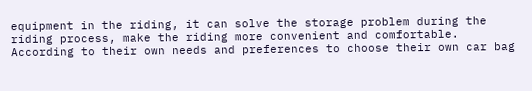equipment in the riding, it can solve the storage problem during the riding process, make the riding more convenient and comfortable. According to their own needs and preferences to choose their own car bag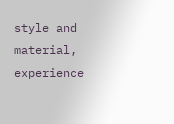style and material, experience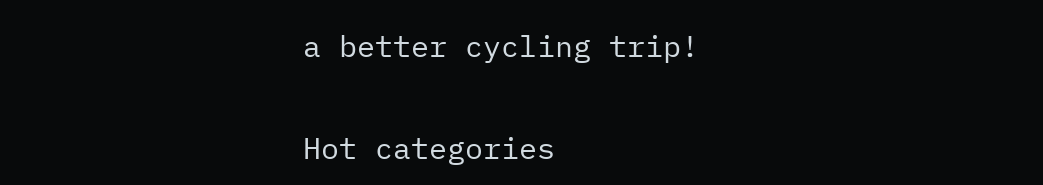a better cycling trip!

Hot categories